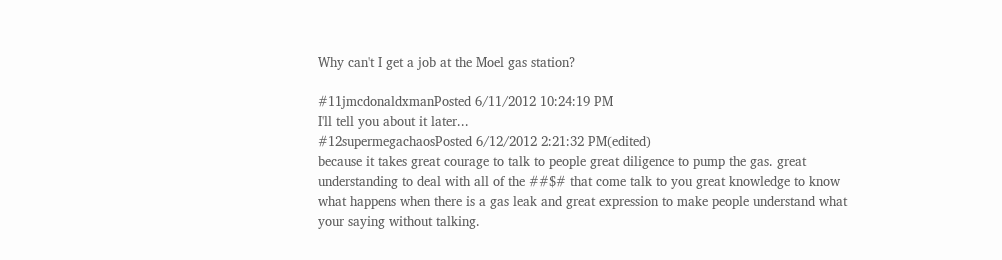Why can't I get a job at the Moel gas station?

#11jmcdonaldxmanPosted 6/11/2012 10:24:19 PM
I'll tell you about it later...
#12supermegachaosPosted 6/12/2012 2:21:32 PM(edited)
because it takes great courage to talk to people great diligence to pump the gas. great understanding to deal with all of the ##$# that come talk to you great knowledge to know what happens when there is a gas leak and great expression to make people understand what your saying without talking.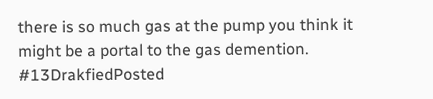there is so much gas at the pump you think it might be a portal to the gas demention.
#13DrakfiedPosted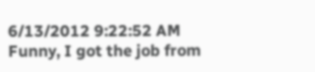6/13/2012 9:22:52 AM
Funny, I got the job from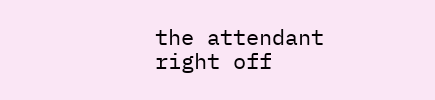the attendant right off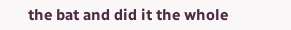the bat and did it the whole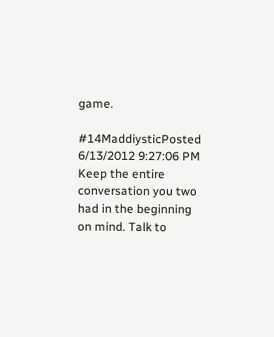game.

#14MaddiysticPosted 6/13/2012 9:27:06 PM
Keep the entire conversation you two had in the beginning on mind. Talk to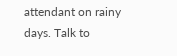attendant on rainy days. Talk to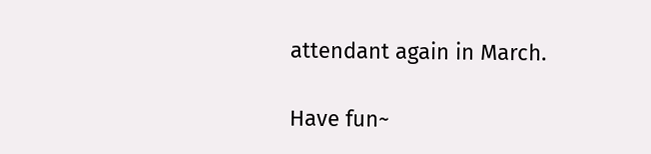attendant again in March.

Have fun~